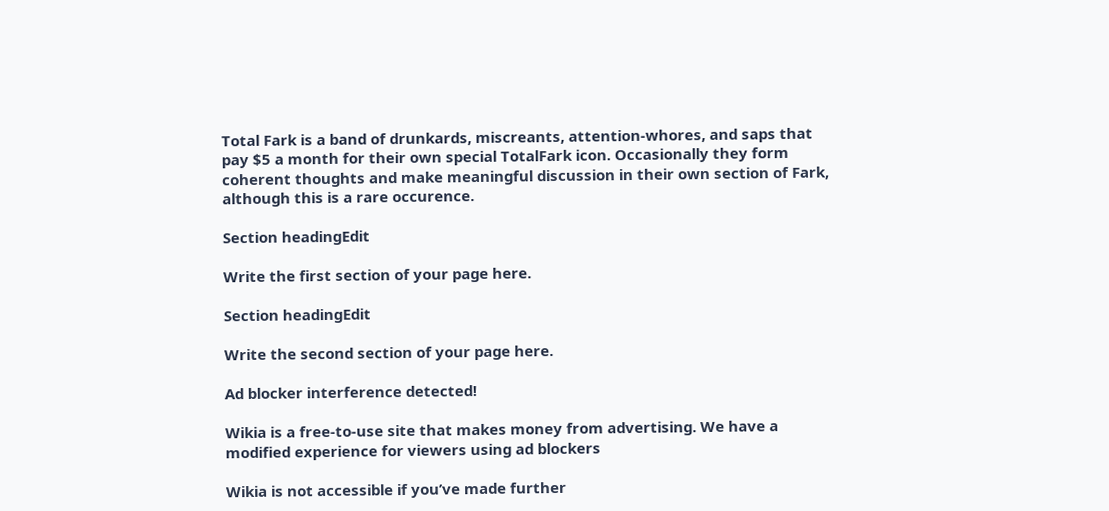Total Fark is a band of drunkards, miscreants, attention-whores, and saps that pay $5 a month for their own special TotalFark icon. Occasionally they form coherent thoughts and make meaningful discussion in their own section of Fark, although this is a rare occurence.

Section headingEdit

Write the first section of your page here.

Section headingEdit

Write the second section of your page here.

Ad blocker interference detected!

Wikia is a free-to-use site that makes money from advertising. We have a modified experience for viewers using ad blockers

Wikia is not accessible if you’ve made further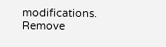modifications. Remove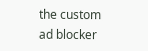the custom ad blocker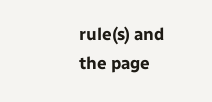rule(s) and the page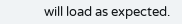will load as expected.